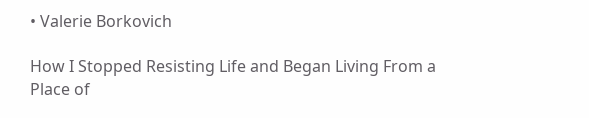• Valerie Borkovich

How I Stopped Resisting Life and Began Living From a Place of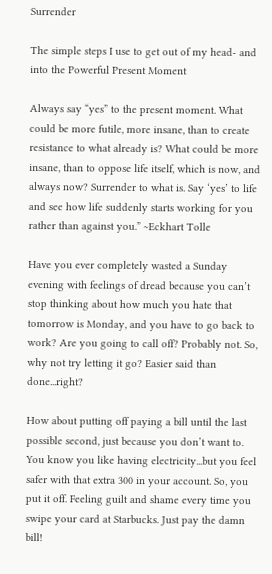Surrender

The simple steps I use to get out of my head- and into the Powerful Present Moment

Always say “yes” to the present moment. What could be more futile, more insane, than to create resistance to what already is? What could be more insane, than to oppose life itself, which is now, and always now? Surrender to what is. Say ‘yes’ to life and see how life suddenly starts working for you rather than against you.” ~Eckhart Tolle

Have you ever completely wasted a Sunday evening with feelings of dread because you can’t stop thinking about how much you hate that tomorrow is Monday, and you have to go back to work? Are you going to call off? Probably not. So, why not try letting it go? Easier said than done...right?

How about putting off paying a bill until the last possible second, just because you don’t want to. You know you like having electricity...but you feel safer with that extra 300 in your account. So, you put it off. Feeling guilt and shame every time you swipe your card at Starbucks. Just pay the damn bill!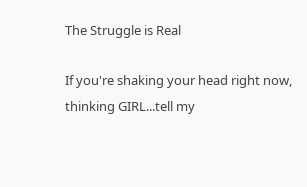The Struggle is Real

If you're shaking your head right now, thinking GIRL...tell my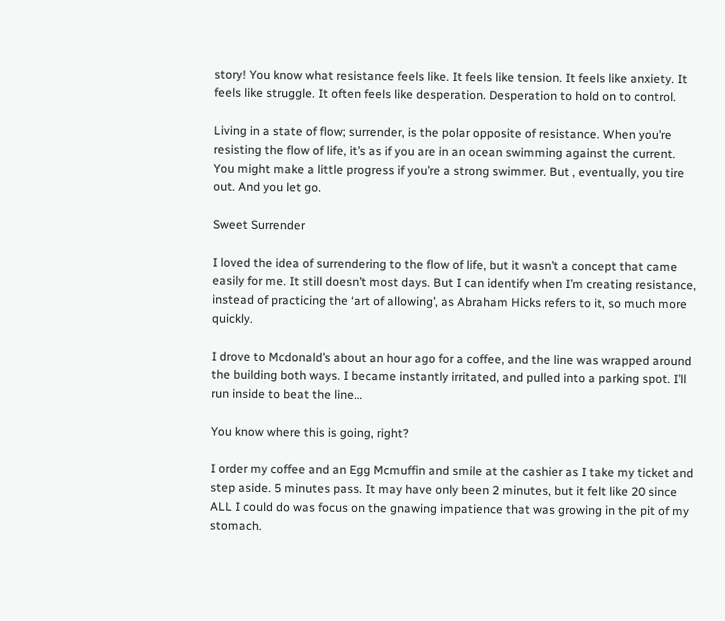story! You know what resistance feels like. It feels like tension. It feels like anxiety. It feels like struggle. It often feels like desperation. Desperation to hold on to control.

Living in a state of flow; surrender, is the polar opposite of resistance. When you’re resisting the flow of life, it’s as if you are in an ocean swimming against the current. You might make a little progress if you’re a strong swimmer. But , eventually, you tire out. And you let go.

Sweet Surrender

I loved the idea of surrendering to the flow of life, but it wasn’t a concept that came easily for me. It still doesn’t most days. But I can identify when I’m creating resistance, instead of practicing the ‘art of allowing’, as Abraham Hicks refers to it, so much more quickly.

I drove to Mcdonald’s about an hour ago for a coffee, and the line was wrapped around the building both ways. I became instantly irritated, and pulled into a parking spot. I’ll run inside to beat the line…

You know where this is going, right?

I order my coffee and an Egg Mcmuffin and smile at the cashier as I take my ticket and step aside. 5 minutes pass. It may have only been 2 minutes, but it felt like 20 since ALL I could do was focus on the gnawing impatience that was growing in the pit of my stomach.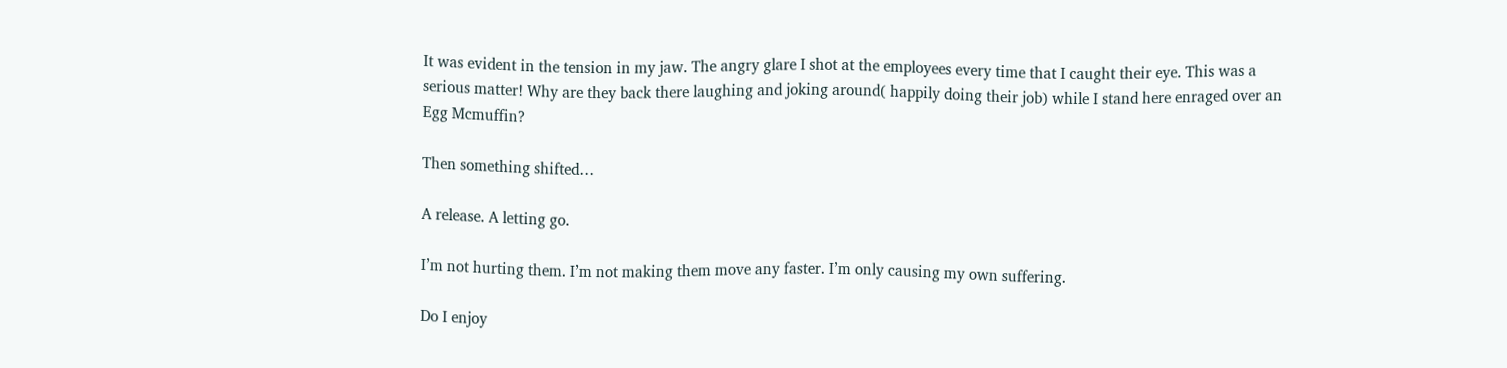It was evident in the tension in my jaw. The angry glare I shot at the employees every time that I caught their eye. This was a serious matter! Why are they back there laughing and joking around( happily doing their job) while I stand here enraged over an Egg Mcmuffin?

Then something shifted…

A release. A letting go.

I’m not hurting them. I’m not making them move any faster. I’m only causing my own suffering.

Do I enjoy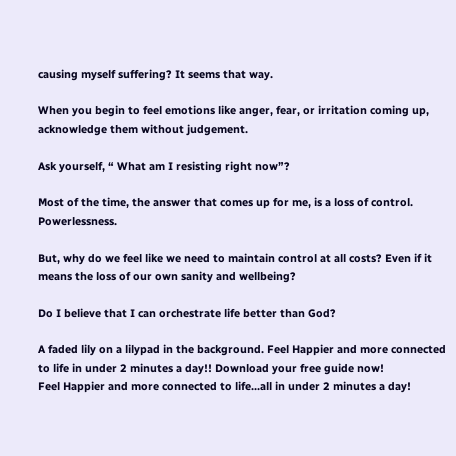causing myself suffering? It seems that way.

When you begin to feel emotions like anger, fear, or irritation coming up, acknowledge them without judgement.

Ask yourself, “ What am I resisting right now”?

Most of the time, the answer that comes up for me, is a loss of control. Powerlessness.

But, why do we feel like we need to maintain control at all costs? Even if it means the loss of our own sanity and wellbeing?

Do I believe that I can orchestrate life better than God?

A faded lily on a lilypad in the background. Feel Happier and more connected to life in under 2 minutes a day!! Download your free guide now!
Feel Happier and more connected to life...all in under 2 minutes a day!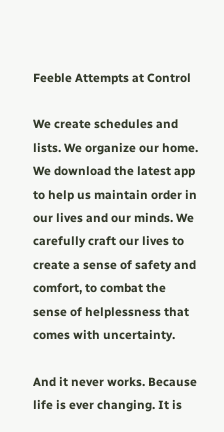Feeble Attempts at Control

We create schedules and lists. We organize our home. We download the latest app to help us maintain order in our lives and our minds. We carefully craft our lives to create a sense of safety and comfort, to combat the sense of helplessness that comes with uncertainty.

And it never works. Because life is ever changing. It is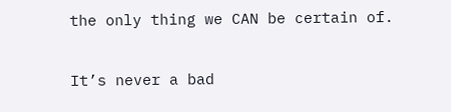the only thing we CAN be certain of.

It’s never a bad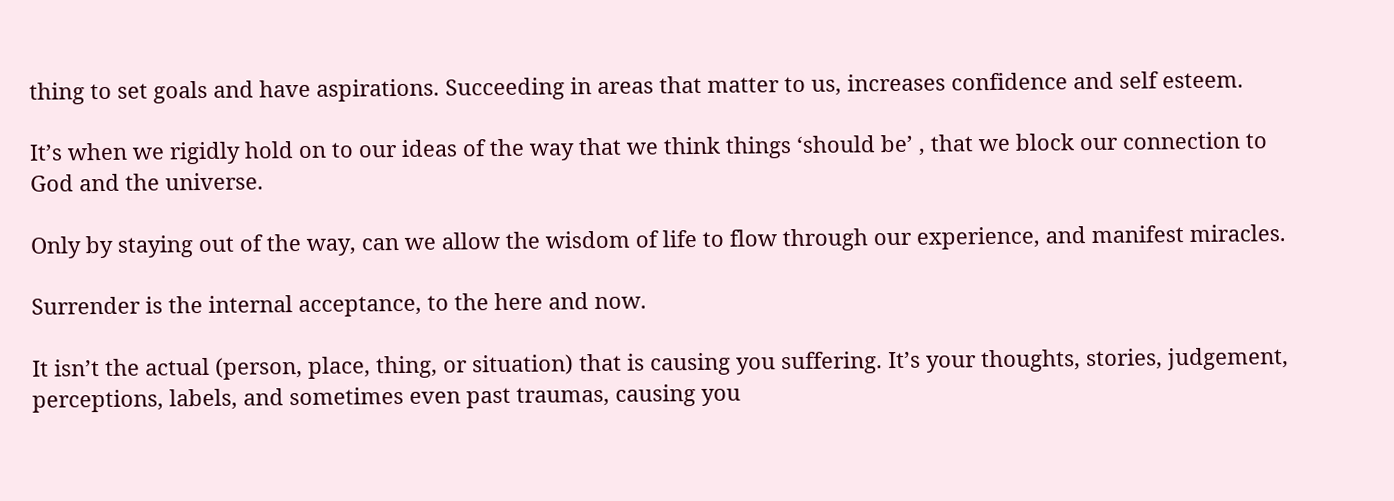thing to set goals and have aspirations. Succeeding in areas that matter to us, increases confidence and self esteem.

It’s when we rigidly hold on to our ideas of the way that we think things ‘should be’ , that we block our connection to God and the universe.

Only by staying out of the way, can we allow the wisdom of life to flow through our experience, and manifest miracles.

Surrender is the internal acceptance, to the here and now.

It isn’t the actual (person, place, thing, or situation) that is causing you suffering. It’s your thoughts, stories, judgement, perceptions, labels, and sometimes even past traumas, causing you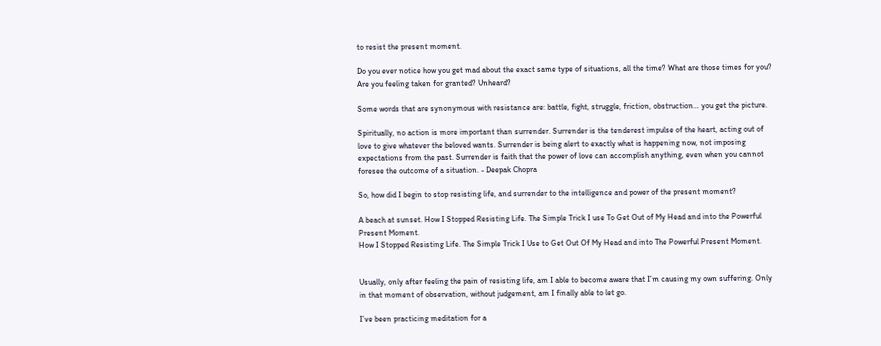to resist the present moment.

Do you ever notice how you get mad about the exact same type of situations, all the time? What are those times for you? Are you feeling taken for granted? Unheard?

Some words that are synonymous with resistance are: battle, fight, struggle, friction, obstruction… you get the picture.

Spiritually, no action is more important than surrender. Surrender is the tenderest impulse of the heart, acting out of love to give whatever the beloved wants. Surrender is being alert to exactly what is happening now, not imposing expectations from the past. Surrender is faith that the power of love can accomplish anything, even when you cannot foresee the outcome of a situation. - Deepak Chopra

So, how did I begin to stop resisting life, and surrender to the intelligence and power of the present moment?

A beach at sunset. How I Stopped Resisting Life. The Simple Trick I use To Get Out of My Head and into the Powerful Present Moment.
How I Stopped Resisting Life. The Simple Trick I Use to Get Out Of My Head and into The Powerful Present Moment.


Usually, only after feeling the pain of resisting life, am I able to become aware that I’m causing my own suffering. Only in that moment of observation, without judgement, am I finally able to let go.

I’ve been practicing meditation for a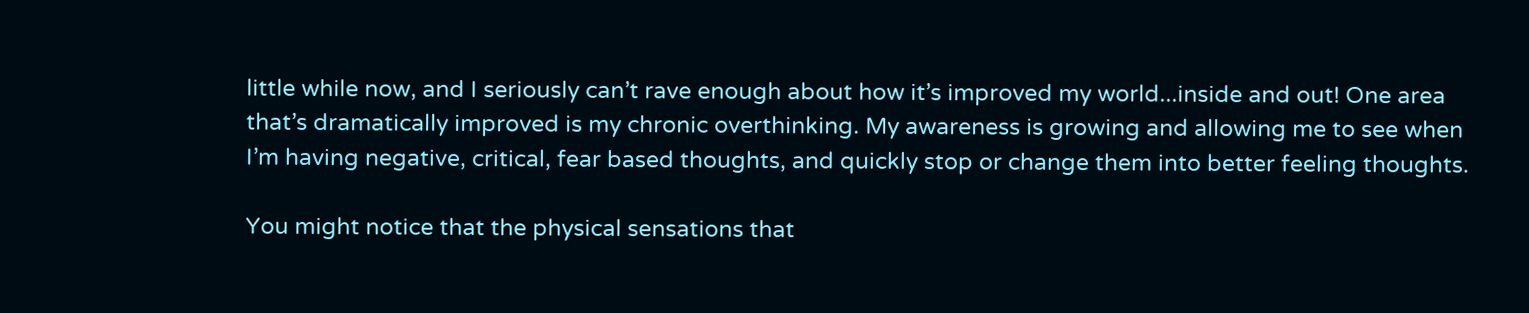little while now, and I seriously can’t rave enough about how it’s improved my world...inside and out! One area that’s dramatically improved is my chronic overthinking. My awareness is growing and allowing me to see when I’m having negative, critical, fear based thoughts, and quickly stop or change them into better feeling thoughts.

You might notice that the physical sensations that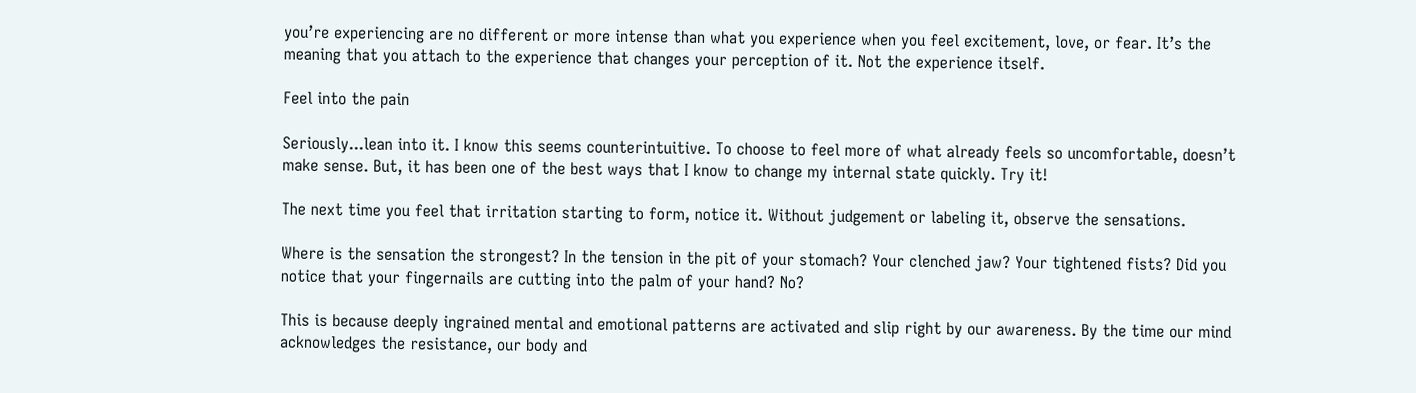you’re experiencing are no different or more intense than what you experience when you feel excitement, love, or fear. It’s the meaning that you attach to the experience that changes your perception of it. Not the experience itself.

Feel into the pain

Seriously...lean into it. I know this seems counterintuitive. To choose to feel more of what already feels so uncomfortable, doesn’t make sense. But, it has been one of the best ways that I know to change my internal state quickly. Try it!

The next time you feel that irritation starting to form, notice it. Without judgement or labeling it, observe the sensations.

Where is the sensation the strongest? In the tension in the pit of your stomach? Your clenched jaw? Your tightened fists? Did you notice that your fingernails are cutting into the palm of your hand? No?

This is because deeply ingrained mental and emotional patterns are activated and slip right by our awareness. By the time our mind acknowledges the resistance, our body and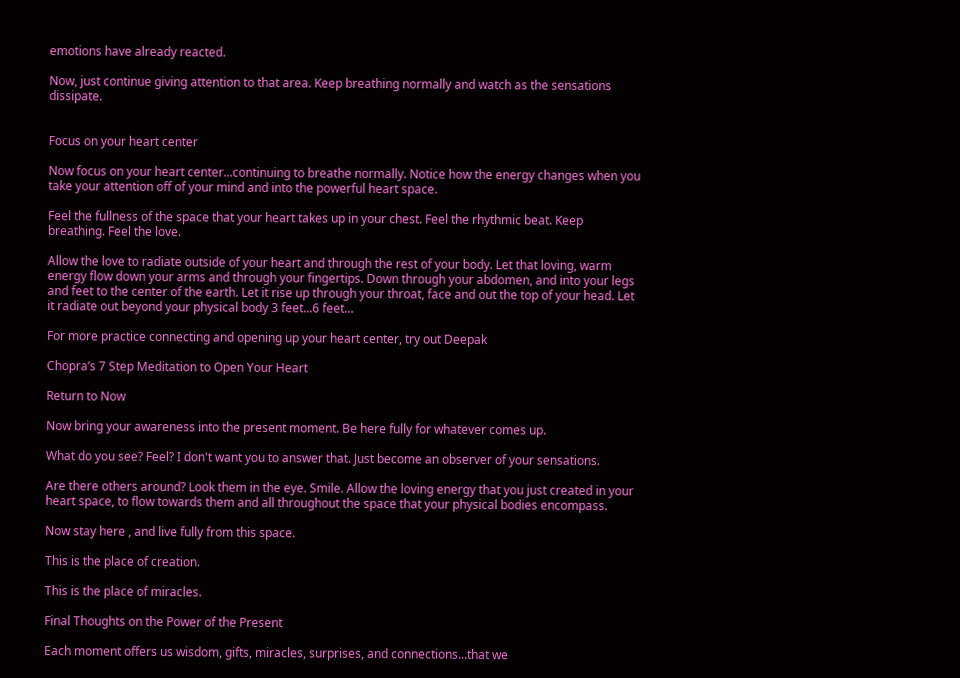emotions have already reacted.

Now, just continue giving attention to that area. Keep breathing normally and watch as the sensations dissipate.


Focus on your heart center

Now focus on your heart center...continuing to breathe normally. Notice how the energy changes when you take your attention off of your mind and into the powerful heart space.

Feel the fullness of the space that your heart takes up in your chest. Feel the rhythmic beat. Keep breathing. Feel the love.

Allow the love to radiate outside of your heart and through the rest of your body. Let that loving, warm energy flow down your arms and through your fingertips. Down through your abdomen, and into your legs and feet to the center of the earth. Let it rise up through your throat, face and out the top of your head. Let it radiate out beyond your physical body 3 feet...6 feet…

For more practice connecting and opening up your heart center, try out Deepak

Chopra’s 7 Step Meditation to Open Your Heart

Return to Now

Now bring your awareness into the present moment. Be here fully for whatever comes up.

What do you see? Feel? I don't want you to answer that. Just become an observer of your sensations.

Are there others around? Look them in the eye. Smile. Allow the loving energy that you just created in your heart space, to flow towards them and all throughout the space that your physical bodies encompass.

Now stay here , and live fully from this space.

This is the place of creation.

This is the place of miracles.

Final Thoughts on the Power of the Present

Each moment offers us wisdom, gifts, miracles, surprises, and connections...that we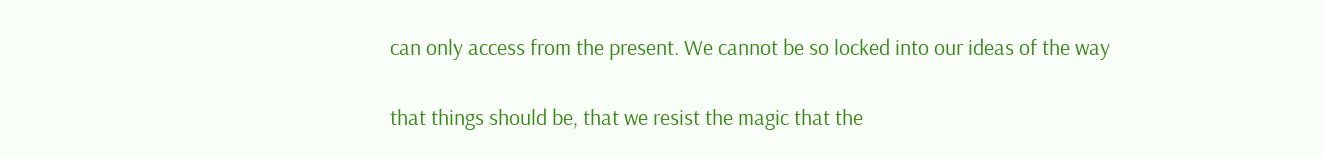can only access from the present. We cannot be so locked into our ideas of the way

that things should be, that we resist the magic that the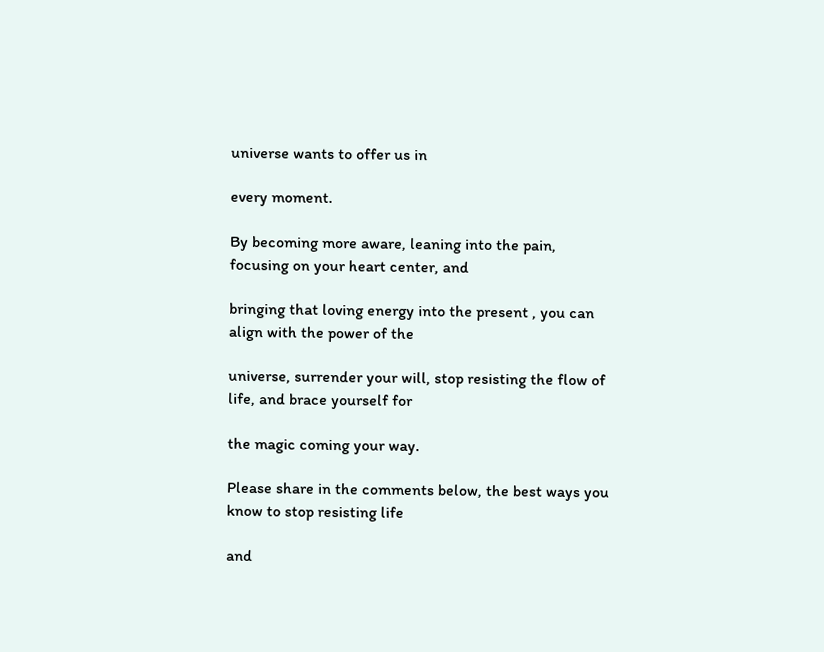universe wants to offer us in

every moment.

By becoming more aware, leaning into the pain, focusing on your heart center, and

bringing that loving energy into the present , you can align with the power of the

universe, surrender your will, stop resisting the flow of life, and brace yourself for

the magic coming your way.

Please share in the comments below, the best ways you know to stop resisting life

and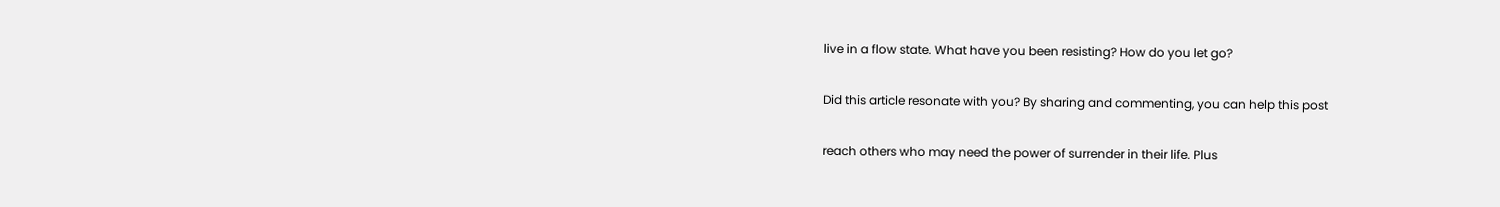live in a flow state. What have you been resisting? How do you let go?

Did this article resonate with you? By sharing and commenting, you can help this post

reach others who may need the power of surrender in their life. Plus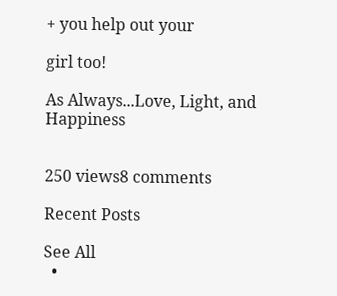+ you help out your

girl too!

As Always...Love, Light, and Happiness


250 views8 comments

Recent Posts

See All
  •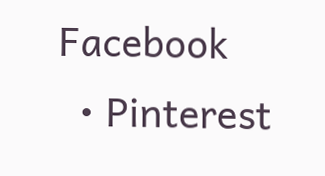Facebook
  • Pinterest